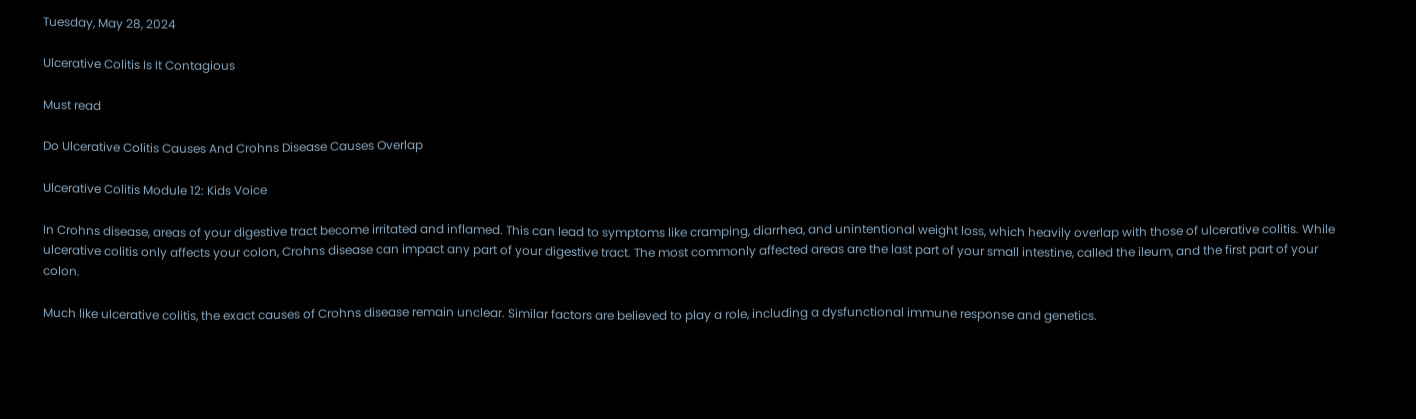Tuesday, May 28, 2024

Ulcerative Colitis Is It Contagious

Must read

Do Ulcerative Colitis Causes And Crohns Disease Causes Overlap

Ulcerative Colitis Module 12: Kids Voice

In Crohns disease, areas of your digestive tract become irritated and inflamed. This can lead to symptoms like cramping, diarrhea, and unintentional weight loss, which heavily overlap with those of ulcerative colitis. While ulcerative colitis only affects your colon, Crohns disease can impact any part of your digestive tract. The most commonly affected areas are the last part of your small intestine, called the ileum, and the first part of your colon.

Much like ulcerative colitis, the exact causes of Crohns disease remain unclear. Similar factors are believed to play a role, including a dysfunctional immune response and genetics.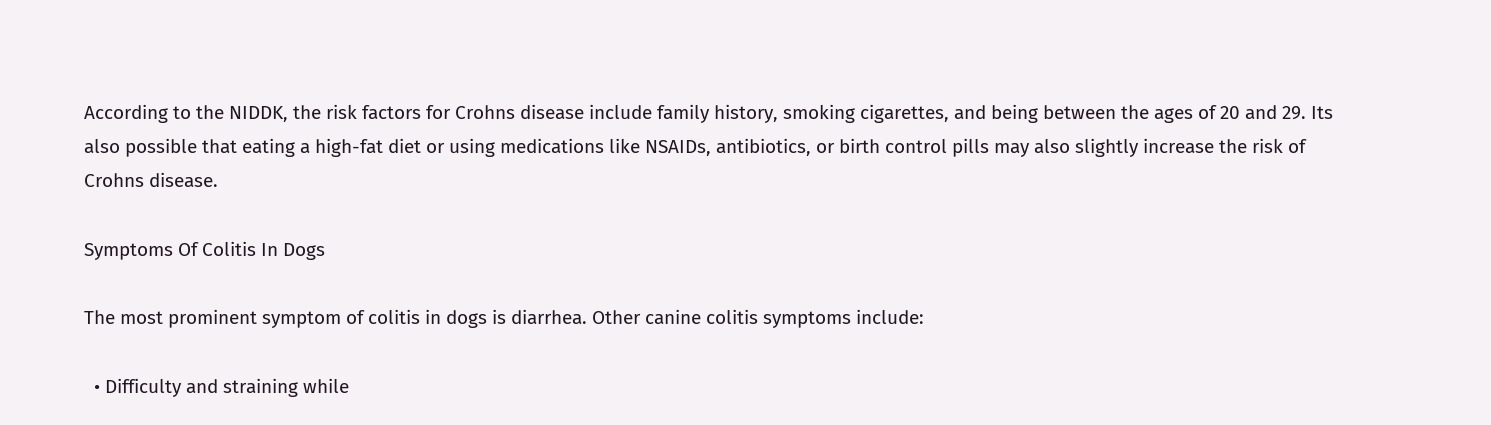According to the NIDDK, the risk factors for Crohns disease include family history, smoking cigarettes, and being between the ages of 20 and 29. Its also possible that eating a high-fat diet or using medications like NSAIDs, antibiotics, or birth control pills may also slightly increase the risk of Crohns disease.

Symptoms Of Colitis In Dogs

The most prominent symptom of colitis in dogs is diarrhea. Other canine colitis symptoms include:

  • Difficulty and straining while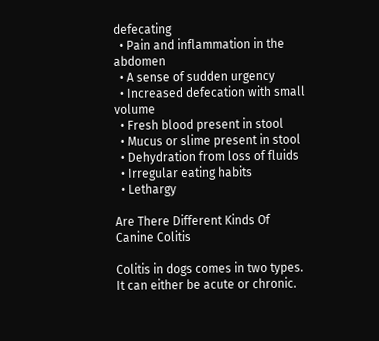defecating
  • Pain and inflammation in the abdomen
  • A sense of sudden urgency
  • Increased defecation with small volume
  • Fresh blood present in stool
  • Mucus or slime present in stool
  • Dehydration from loss of fluids
  • Irregular eating habits
  • Lethargy

Are There Different Kinds Of Canine Colitis

Colitis in dogs comes in two types. It can either be acute or chronic.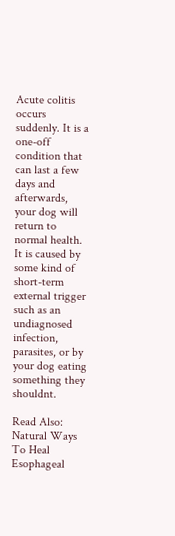Acute colitis occurs suddenly. It is a one-off condition that can last a few days and afterwards, your dog will return to normal health. It is caused by some kind of short-term external trigger such as an undiagnosed infection, parasites, or by your dog eating something they shouldnt.

Read Also: Natural Ways To Heal Esophageal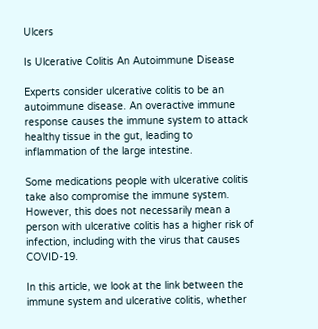Ulcers

Is Ulcerative Colitis An Autoimmune Disease

Experts consider ulcerative colitis to be an autoimmune disease. An overactive immune response causes the immune system to attack healthy tissue in the gut, leading to inflammation of the large intestine.

Some medications people with ulcerative colitis take also compromise the immune system. However, this does not necessarily mean a person with ulcerative colitis has a higher risk of infection, including with the virus that causes COVID-19.

In this article, we look at the link between the immune system and ulcerative colitis, whether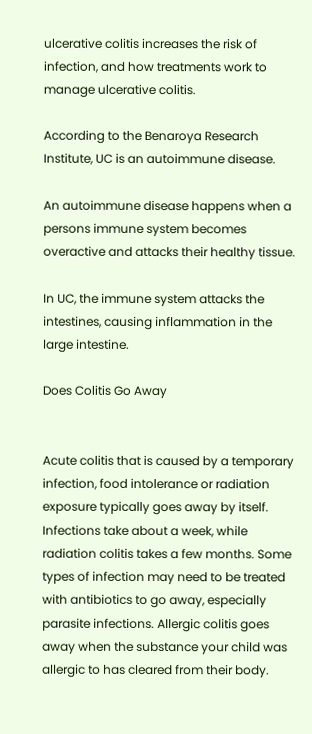ulcerative colitis increases the risk of infection, and how treatments work to manage ulcerative colitis.

According to the Benaroya Research Institute, UC is an autoimmune disease.

An autoimmune disease happens when a persons immune system becomes overactive and attacks their healthy tissue.

In UC, the immune system attacks the intestines, causing inflammation in the large intestine.

Does Colitis Go Away


Acute colitis that is caused by a temporary infection, food intolerance or radiation exposure typically goes away by itself. Infections take about a week, while radiation colitis takes a few months. Some types of infection may need to be treated with antibiotics to go away, especially parasite infections. Allergic colitis goes away when the substance your child was allergic to has cleared from their body.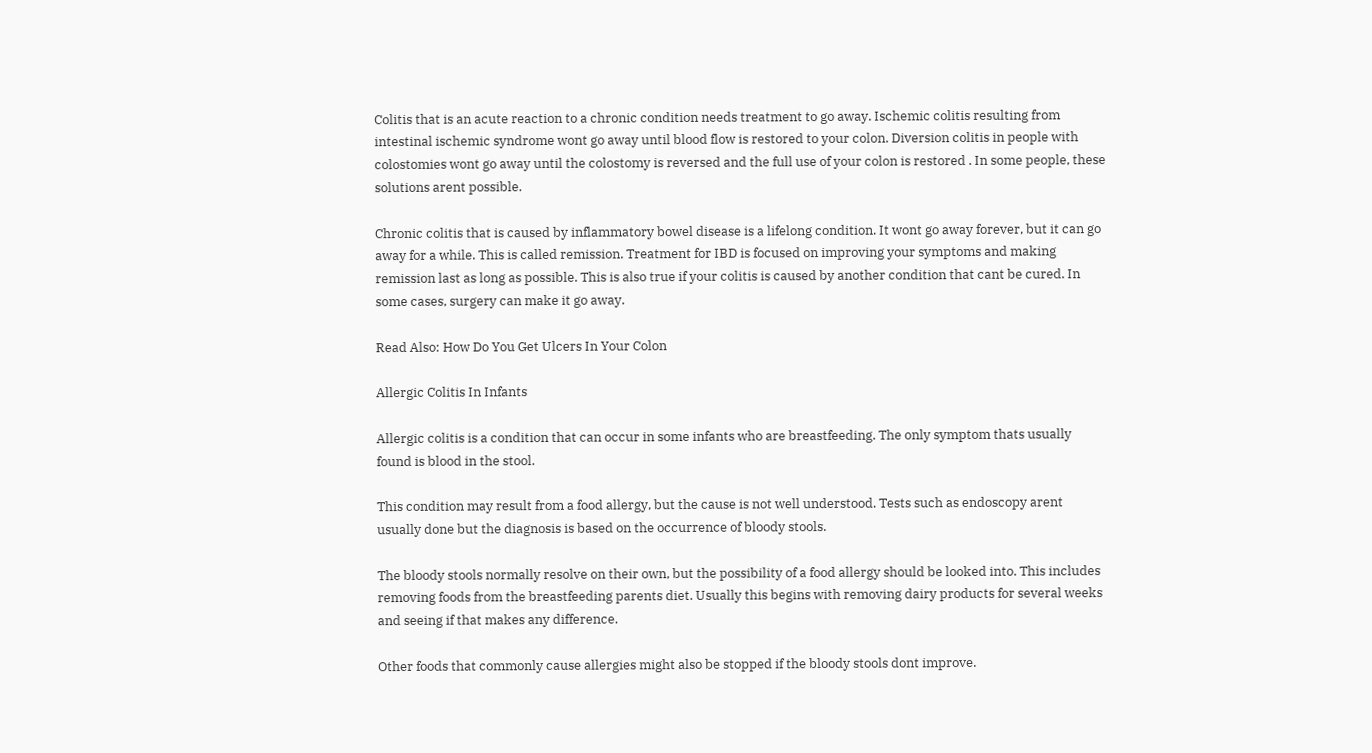Colitis that is an acute reaction to a chronic condition needs treatment to go away. Ischemic colitis resulting from intestinal ischemic syndrome wont go away until blood flow is restored to your colon. Diversion colitis in people with colostomies wont go away until the colostomy is reversed and the full use of your colon is restored . In some people, these solutions arent possible.

Chronic colitis that is caused by inflammatory bowel disease is a lifelong condition. It wont go away forever, but it can go away for a while. This is called remission. Treatment for IBD is focused on improving your symptoms and making remission last as long as possible. This is also true if your colitis is caused by another condition that cant be cured. In some cases, surgery can make it go away.

Read Also: How Do You Get Ulcers In Your Colon

Allergic Colitis In Infants

Allergic colitis is a condition that can occur in some infants who are breastfeeding. The only symptom thats usually found is blood in the stool.

This condition may result from a food allergy, but the cause is not well understood. Tests such as endoscopy arent usually done but the diagnosis is based on the occurrence of bloody stools.

The bloody stools normally resolve on their own, but the possibility of a food allergy should be looked into. This includes removing foods from the breastfeeding parents diet. Usually this begins with removing dairy products for several weeks and seeing if that makes any difference.

Other foods that commonly cause allergies might also be stopped if the bloody stools dont improve.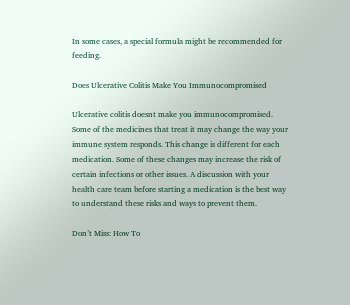In some cases, a special formula might be recommended for feeding.

Does Ulcerative Colitis Make You Immunocompromised

Ulcerative colitis doesnt make you immunocompromised. Some of the medicines that treat it may change the way your immune system responds. This change is different for each medication. Some of these changes may increase the risk of certain infections or other issues. A discussion with your health care team before starting a medication is the best way to understand these risks and ways to prevent them.

Don’t Miss: How To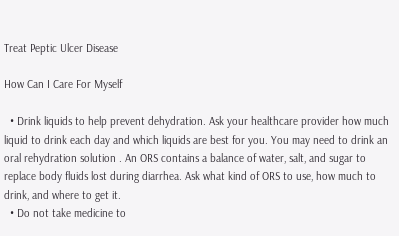Treat Peptic Ulcer Disease

How Can I Care For Myself

  • Drink liquids to help prevent dehydration. Ask your healthcare provider how much liquid to drink each day and which liquids are best for you. You may need to drink an oral rehydration solution . An ORS contains a balance of water, salt, and sugar to replace body fluids lost during diarrhea. Ask what kind of ORS to use, how much to drink, and where to get it.
  • Do not take medicine to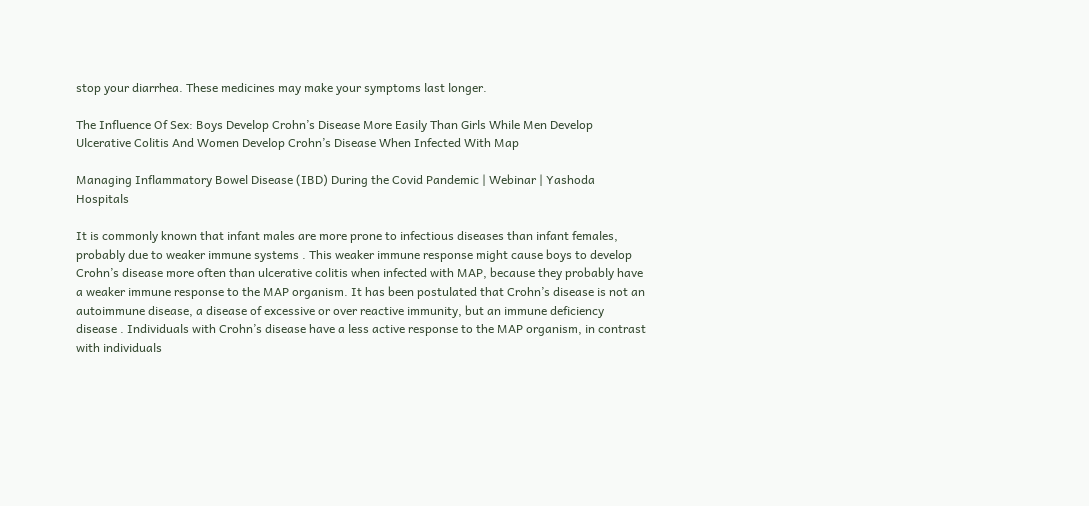stop your diarrhea. These medicines may make your symptoms last longer.

The Influence Of Sex: Boys Develop Crohn’s Disease More Easily Than Girls While Men Develop Ulcerative Colitis And Women Develop Crohn’s Disease When Infected With Map

Managing Inflammatory Bowel Disease (IBD) During the Covid Pandemic | Webinar | Yashoda Hospitals

It is commonly known that infant males are more prone to infectious diseases than infant females, probably due to weaker immune systems . This weaker immune response might cause boys to develop Crohn’s disease more often than ulcerative colitis when infected with MAP, because they probably have a weaker immune response to the MAP organism. It has been postulated that Crohn’s disease is not an autoimmune disease, a disease of excessive or over reactive immunity, but an immune deficiency disease . Individuals with Crohn’s disease have a less active response to the MAP organism, in contrast with individuals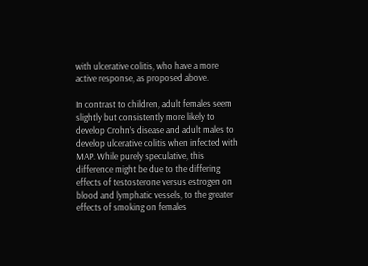with ulcerative colitis, who have a more active response, as proposed above.

In contrast to children, adult females seem slightly but consistently more likely to develop Crohn’s disease and adult males to develop ulcerative colitis when infected with MAP. While purely speculative, this difference might be due to the differing effects of testosterone versus estrogen on blood and lymphatic vessels, to the greater effects of smoking on females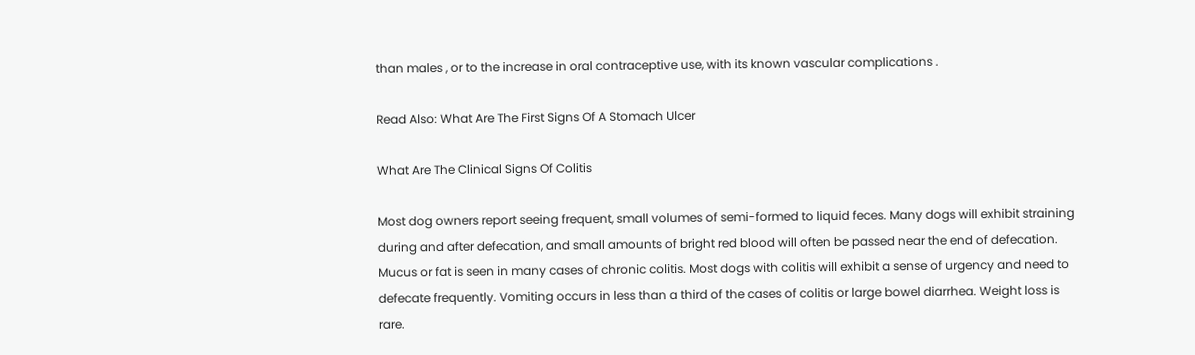than males , or to the increase in oral contraceptive use, with its known vascular complications .

Read Also: What Are The First Signs Of A Stomach Ulcer

What Are The Clinical Signs Of Colitis

Most dog owners report seeing frequent, small volumes of semi-formed to liquid feces. Many dogs will exhibit straining during and after defecation, and small amounts of bright red blood will often be passed near the end of defecation. Mucus or fat is seen in many cases of chronic colitis. Most dogs with colitis will exhibit a sense of urgency and need to defecate frequently. Vomiting occurs in less than a third of the cases of colitis or large bowel diarrhea. Weight loss is rare.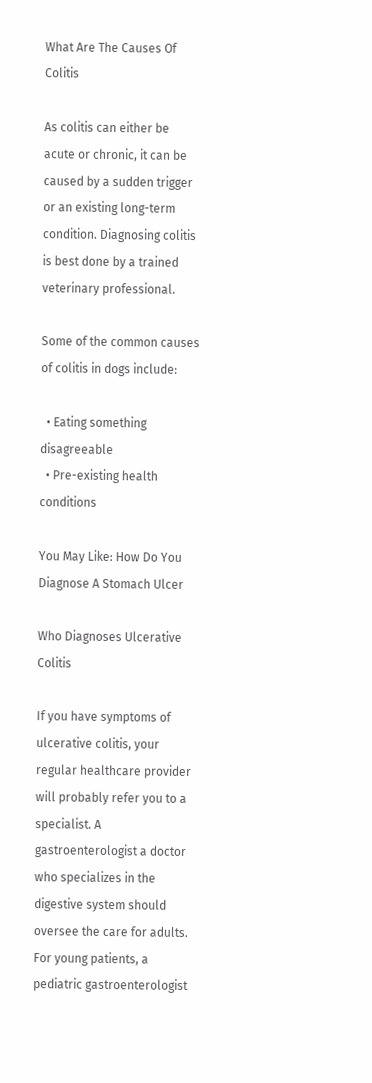What Are The Causes Of Colitis

As colitis can either be acute or chronic, it can be caused by a sudden trigger or an existing long-term condition. Diagnosing colitis is best done by a trained veterinary professional.

Some of the common causes of colitis in dogs include:

  • Eating something disagreeable
  • Pre-existing health conditions

You May Like: How Do You Diagnose A Stomach Ulcer

Who Diagnoses Ulcerative Colitis

If you have symptoms of ulcerative colitis, your regular healthcare provider will probably refer you to a specialist. A gastroenterologist a doctor who specializes in the digestive system should oversee the care for adults. For young patients, a pediatric gastroenterologist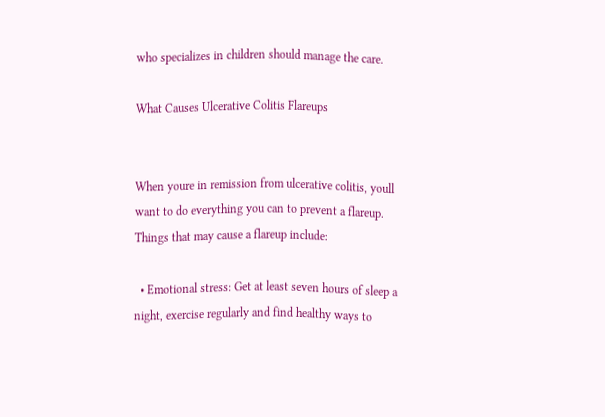who specializes in children should manage the care.

What Causes Ulcerative Colitis Flareups


When youre in remission from ulcerative colitis, youll want to do everything you can to prevent a flareup. Things that may cause a flareup include:

  • Emotional stress: Get at least seven hours of sleep a night, exercise regularly and find healthy ways to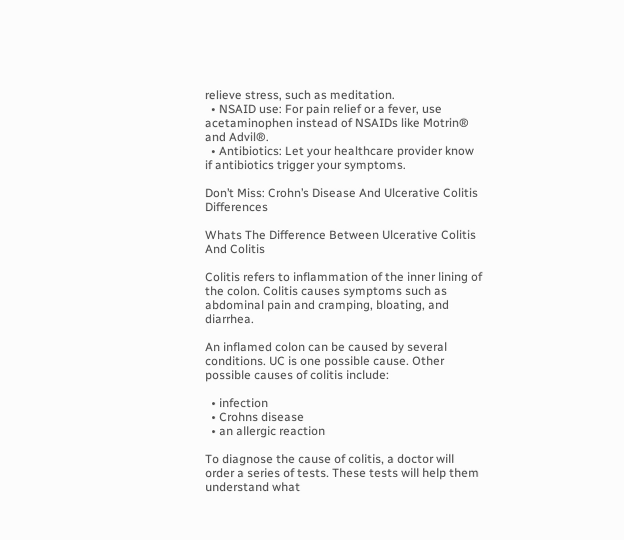relieve stress, such as meditation.
  • NSAID use: For pain relief or a fever, use acetaminophen instead of NSAIDs like Motrin® and Advil®.
  • Antibiotics: Let your healthcare provider know if antibiotics trigger your symptoms.

Don’t Miss: Crohn’s Disease And Ulcerative Colitis Differences

Whats The Difference Between Ulcerative Colitis And Colitis

Colitis refers to inflammation of the inner lining of the colon. Colitis causes symptoms such as abdominal pain and cramping, bloating, and diarrhea.

An inflamed colon can be caused by several conditions. UC is one possible cause. Other possible causes of colitis include:

  • infection
  • Crohns disease
  • an allergic reaction

To diagnose the cause of colitis, a doctor will order a series of tests. These tests will help them understand what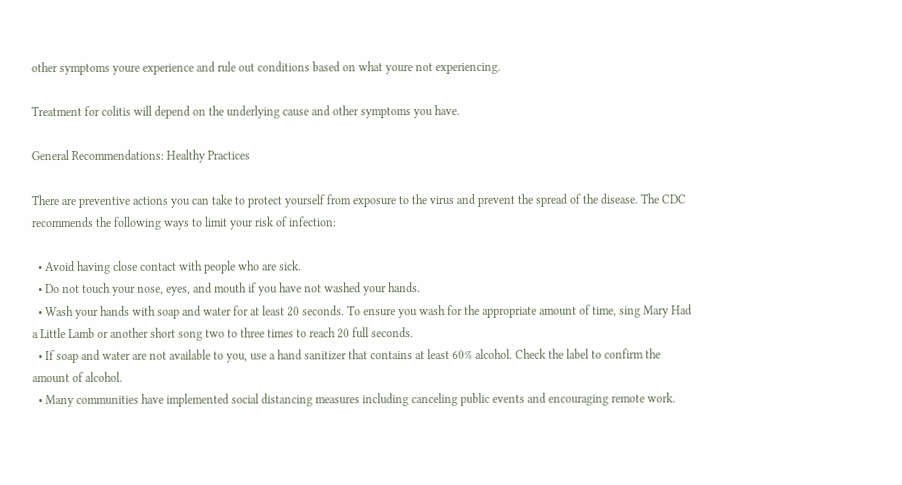other symptoms youre experience and rule out conditions based on what youre not experiencing.

Treatment for colitis will depend on the underlying cause and other symptoms you have.

General Recommendations: Healthy Practices

There are preventive actions you can take to protect yourself from exposure to the virus and prevent the spread of the disease. The CDC recommends the following ways to limit your risk of infection:

  • Avoid having close contact with people who are sick.
  • Do not touch your nose, eyes, and mouth if you have not washed your hands.
  • Wash your hands with soap and water for at least 20 seconds. To ensure you wash for the appropriate amount of time, sing Mary Had a Little Lamb or another short song two to three times to reach 20 full seconds.
  • If soap and water are not available to you, use a hand sanitizer that contains at least 60% alcohol. Check the label to confirm the amount of alcohol.
  • Many communities have implemented social distancing measures including canceling public events and encouraging remote work.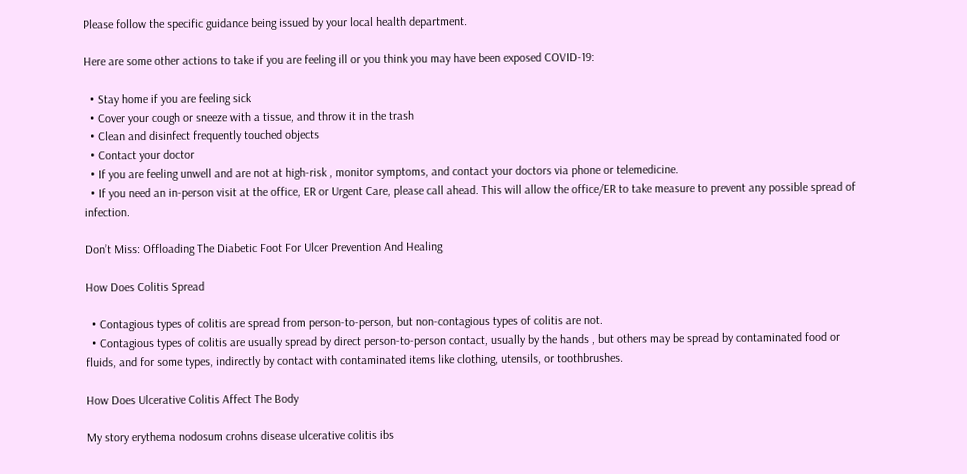Please follow the specific guidance being issued by your local health department.

Here are some other actions to take if you are feeling ill or you think you may have been exposed COVID-19:

  • Stay home if you are feeling sick
  • Cover your cough or sneeze with a tissue, and throw it in the trash
  • Clean and disinfect frequently touched objects
  • Contact your doctor
  • If you are feeling unwell and are not at high-risk , monitor symptoms, and contact your doctors via phone or telemedicine.
  • If you need an in-person visit at the office, ER or Urgent Care, please call ahead. This will allow the office/ER to take measure to prevent any possible spread of infection.

Don’t Miss: Offloading The Diabetic Foot For Ulcer Prevention And Healing

How Does Colitis Spread

  • Contagious types of colitis are spread from person-to-person, but non-contagious types of colitis are not.
  • Contagious types of colitis are usually spread by direct person-to-person contact, usually by the hands , but others may be spread by contaminated food or fluids, and for some types, indirectly by contact with contaminated items like clothing, utensils, or toothbrushes.

How Does Ulcerative Colitis Affect The Body

My story erythema nodosum crohns disease ulcerative colitis ibs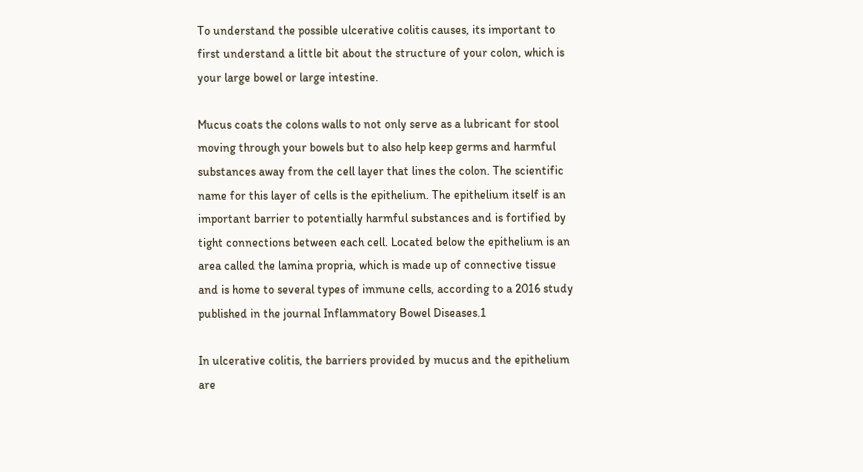To understand the possible ulcerative colitis causes, its important to first understand a little bit about the structure of your colon, which is your large bowel or large intestine.

Mucus coats the colons walls to not only serve as a lubricant for stool moving through your bowels but to also help keep germs and harmful substances away from the cell layer that lines the colon. The scientific name for this layer of cells is the epithelium. The epithelium itself is an important barrier to potentially harmful substances and is fortified by tight connections between each cell. Located below the epithelium is an area called the lamina propria, which is made up of connective tissue and is home to several types of immune cells, according to a 2016 study published in the journal Inflammatory Bowel Diseases.1

In ulcerative colitis, the barriers provided by mucus and the epithelium are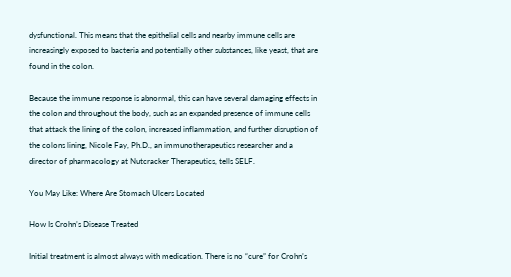dysfunctional. This means that the epithelial cells and nearby immune cells are increasingly exposed to bacteria and potentially other substances, like yeast, that are found in the colon.

Because the immune response is abnormal, this can have several damaging effects in the colon and throughout the body, such as an expanded presence of immune cells that attack the lining of the colon, increased inflammation, and further disruption of the colons lining, Nicole Fay, Ph.D., an immunotherapeutics researcher and a director of pharmacology at Nutcracker Therapeutics, tells SELF.

You May Like: Where Are Stomach Ulcers Located

How Is Crohn’s Disease Treated

Initial treatment is almost always with medication. There is no “cure” for Crohn’s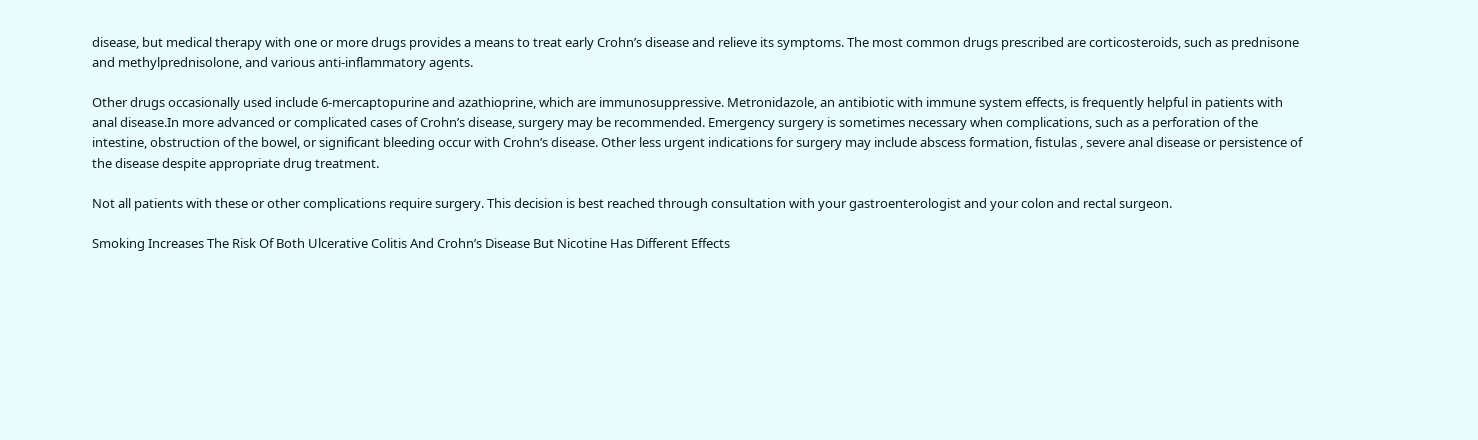disease, but medical therapy with one or more drugs provides a means to treat early Crohn’s disease and relieve its symptoms. The most common drugs prescribed are corticosteroids, such as prednisone and methylprednisolone, and various anti-inflammatory agents.

Other drugs occasionally used include 6-mercaptopurine and azathioprine, which are immunosuppressive. Metronidazole, an antibiotic with immune system effects, is frequently helpful in patients with anal disease.In more advanced or complicated cases of Crohn’s disease, surgery may be recommended. Emergency surgery is sometimes necessary when complications, such as a perforation of the intestine, obstruction of the bowel, or significant bleeding occur with Crohn’s disease. Other less urgent indications for surgery may include abscess formation, fistulas , severe anal disease or persistence of the disease despite appropriate drug treatment.

Not all patients with these or other complications require surgery. This decision is best reached through consultation with your gastroenterologist and your colon and rectal surgeon.

Smoking Increases The Risk Of Both Ulcerative Colitis And Crohn’s Disease But Nicotine Has Different Effects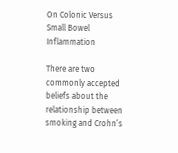On Colonic Versus Small Bowel Inflammation

There are two commonly accepted beliefs about the relationship between smoking and Crohn’s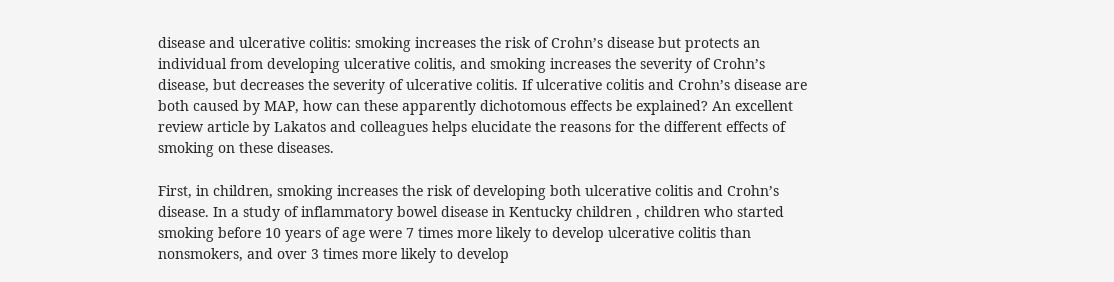disease and ulcerative colitis: smoking increases the risk of Crohn’s disease but protects an individual from developing ulcerative colitis, and smoking increases the severity of Crohn’s disease, but decreases the severity of ulcerative colitis. If ulcerative colitis and Crohn’s disease are both caused by MAP, how can these apparently dichotomous effects be explained? An excellent review article by Lakatos and colleagues helps elucidate the reasons for the different effects of smoking on these diseases.

First, in children, smoking increases the risk of developing both ulcerative colitis and Crohn’s disease. In a study of inflammatory bowel disease in Kentucky children , children who started smoking before 10 years of age were 7 times more likely to develop ulcerative colitis than nonsmokers, and over 3 times more likely to develop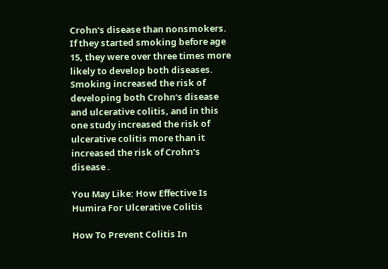Crohn’s disease than nonsmokers. If they started smoking before age 15, they were over three times more likely to develop both diseases. Smoking increased the risk of developing both Crohn’s disease and ulcerative colitis, and in this one study increased the risk of ulcerative colitis more than it increased the risk of Crohn’s disease .

You May Like: How Effective Is Humira For Ulcerative Colitis

How To Prevent Colitis In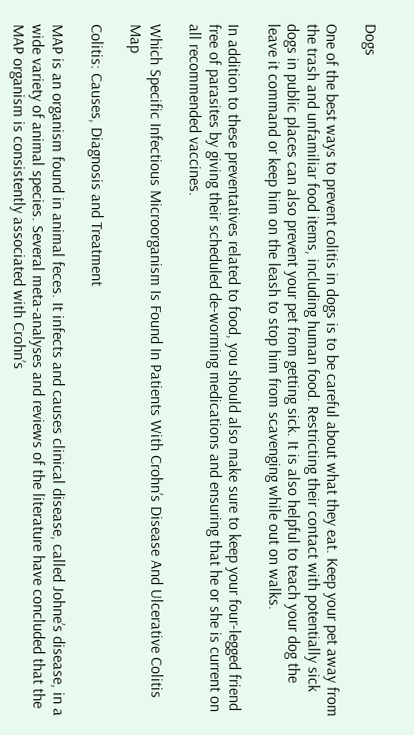Dogs

One of the best ways to prevent colitis in dogs is to be careful about what they eat. Keep your pet away from the trash and unfamiliar food items, including human food. Restricting their contact with potentially sick dogs in public places can also prevent your pet from getting sick. It is also helpful to teach your dog the leave it command or keep him on the leash to stop him from scavenging while out on walks.

In addition to these preventatives related to food, you should also make sure to keep your four-legged friend free of parasites by giving their scheduled de-worming medications and ensuring that he or she is current on all recommended vaccines.

Which Specific Infectious Microorganism Is Found In Patients With Crohn’s Disease And Ulcerative Colitis Map

Colitis: Causes, Diagnosis and Treatment

MAP is an organism found in animal feces. It infects and causes clinical disease, called Johne’s disease, in a wide variety of animal species. Several meta-analyses and reviews of the literature have concluded that the MAP organism is consistently associated with Crohn’s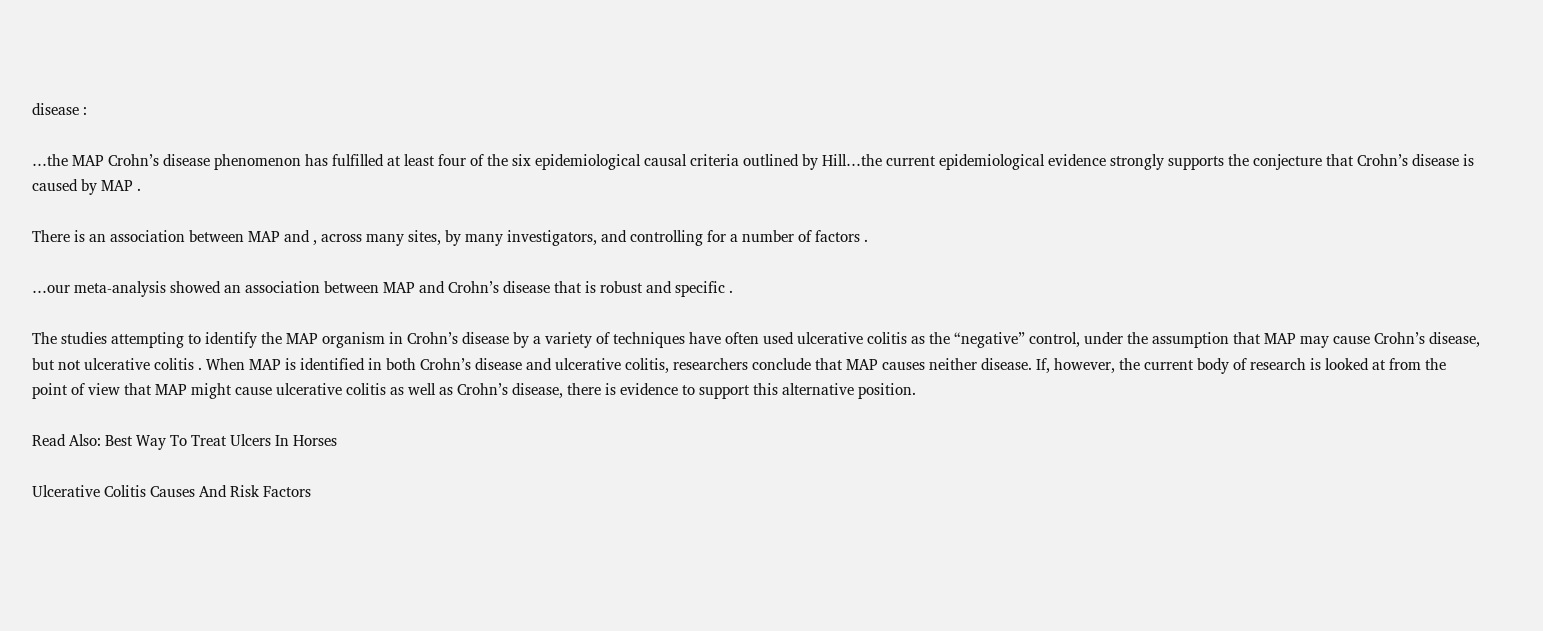disease :

…the MAP Crohn’s disease phenomenon has fulfilled at least four of the six epidemiological causal criteria outlined by Hill…the current epidemiological evidence strongly supports the conjecture that Crohn’s disease is caused by MAP .

There is an association between MAP and , across many sites, by many investigators, and controlling for a number of factors .

…our meta-analysis showed an association between MAP and Crohn’s disease that is robust and specific .

The studies attempting to identify the MAP organism in Crohn’s disease by a variety of techniques have often used ulcerative colitis as the “negative” control, under the assumption that MAP may cause Crohn’s disease, but not ulcerative colitis . When MAP is identified in both Crohn’s disease and ulcerative colitis, researchers conclude that MAP causes neither disease. If, however, the current body of research is looked at from the point of view that MAP might cause ulcerative colitis as well as Crohn’s disease, there is evidence to support this alternative position.

Read Also: Best Way To Treat Ulcers In Horses

Ulcerative Colitis Causes And Risk Factors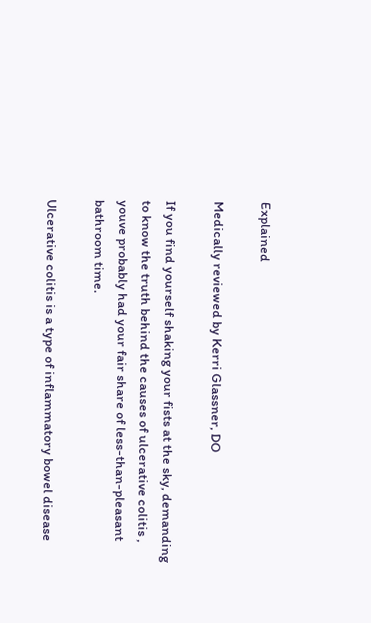Explained

Medically reviewed by Kerri Glassner, DO

If you find yourself shaking your fists at the sky, demanding to know the truth behind the causes of ulcerative colitis , youve probably had your fair share of less-than-pleasant bathroom time.

Ulcerative colitis is a type of inflammatory bowel disease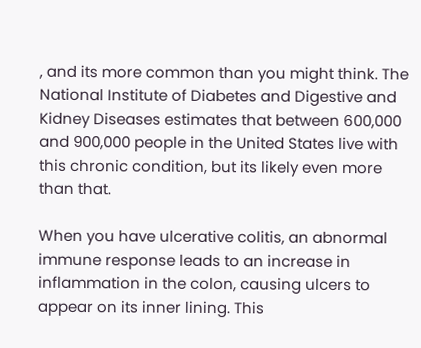, and its more common than you might think. The National Institute of Diabetes and Digestive and Kidney Diseases estimates that between 600,000 and 900,000 people in the United States live with this chronic condition, but its likely even more than that.

When you have ulcerative colitis, an abnormal immune response leads to an increase in inflammation in the colon, causing ulcers to appear on its inner lining. This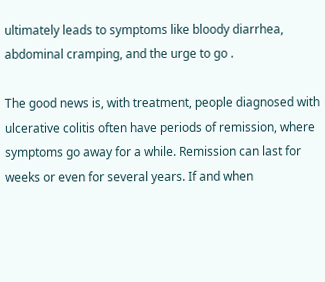ultimately leads to symptoms like bloody diarrhea, abdominal cramping, and the urge to go .

The good news is, with treatment, people diagnosed with ulcerative colitis often have periods of remission, where symptoms go away for a while. Remission can last for weeks or even for several years. If and when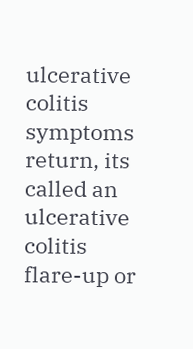ulcerative colitis symptoms return, its called an ulcerative colitis flare-up or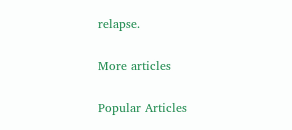relapse.

More articles

Popular Articles